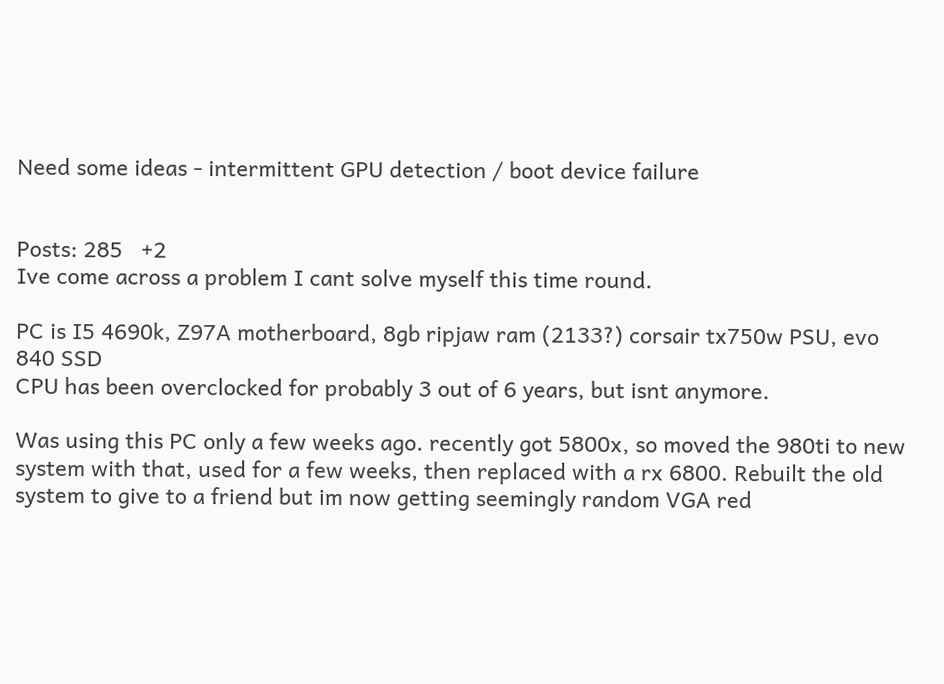Need some ideas - intermittent GPU detection / boot device failure


Posts: 285   +2
Ive come across a problem I cant solve myself this time round.

PC is I5 4690k, Z97A motherboard, 8gb ripjaw ram (2133?) corsair tx750w PSU, evo 840 SSD
CPU has been overclocked for probably 3 out of 6 years, but isnt anymore.

Was using this PC only a few weeks ago. recently got 5800x, so moved the 980ti to new system with that, used for a few weeks, then replaced with a rx 6800. Rebuilt the old system to give to a friend but im now getting seemingly random VGA red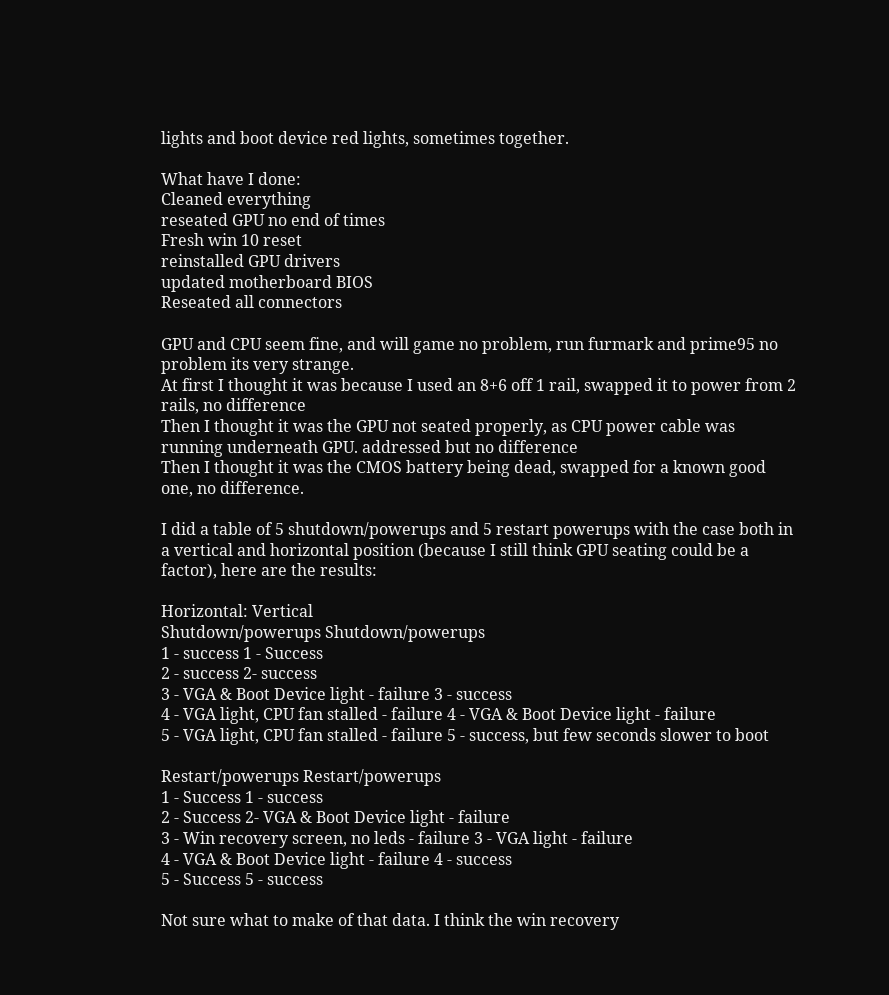lights and boot device red lights, sometimes together.

What have I done:
Cleaned everything
reseated GPU no end of times
Fresh win 10 reset
reinstalled GPU drivers
updated motherboard BIOS
Reseated all connectors

GPU and CPU seem fine, and will game no problem, run furmark and prime95 no problem its very strange.
At first I thought it was because I used an 8+6 off 1 rail, swapped it to power from 2 rails, no difference
Then I thought it was the GPU not seated properly, as CPU power cable was running underneath GPU. addressed but no difference
Then I thought it was the CMOS battery being dead, swapped for a known good one, no difference.

I did a table of 5 shutdown/powerups and 5 restart powerups with the case both in a vertical and horizontal position (because I still think GPU seating could be a factor), here are the results:

Horizontal: Vertical
Shutdown/powerups Shutdown/powerups
1 - success 1 - Success
2 - success 2- success
3 - VGA & Boot Device light - failure 3 - success
4 - VGA light, CPU fan stalled - failure 4 - VGA & Boot Device light - failure
5 - VGA light, CPU fan stalled - failure 5 - success, but few seconds slower to boot

Restart/powerups Restart/powerups
1 - Success 1 - success
2 - Success 2- VGA & Boot Device light - failure
3 - Win recovery screen, no leds - failure 3 - VGA light - failure
4 - VGA & Boot Device light - failure 4 - success
5 - Success 5 - success

Not sure what to make of that data. I think the win recovery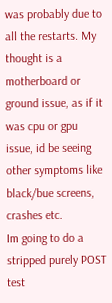was probably due to all the restarts. My thought is a motherboard or ground issue, as if it was cpu or gpu issue, id be seeing other symptoms like black/bue screens, crashes etc.
Im going to do a stripped purely POST test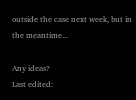outside the case next week, but in the meantime...

Any ideas?
Last edited: